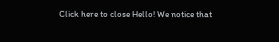Click here to close Hello! We notice that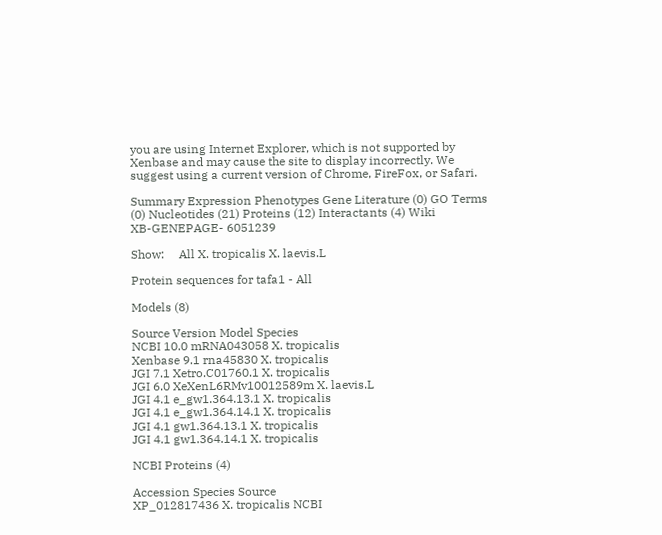you are using Internet Explorer, which is not supported by Xenbase and may cause the site to display incorrectly. We suggest using a current version of Chrome, FireFox, or Safari.

Summary Expression Phenotypes Gene Literature (0) GO Terms (0) Nucleotides (21) Proteins (12) Interactants (4) Wiki
XB-GENEPAGE- 6051239

Show:     All X. tropicalis X. laevis.L

Protein sequences for tafa1 - All

Models (8)

Source Version Model Species
NCBI 10.0 mRNA043058 X. tropicalis
Xenbase 9.1 rna45830 X. tropicalis
JGI 7.1 Xetro.C01760.1 X. tropicalis
JGI 6.0 XeXenL6RMv10012589m X. laevis.L
JGI 4.1 e_gw1.364.13.1 X. tropicalis
JGI 4.1 e_gw1.364.14.1 X. tropicalis
JGI 4.1 gw1.364.13.1 X. tropicalis
JGI 4.1 gw1.364.14.1 X. tropicalis

NCBI Proteins (4)

Accession Species Source
XP_012817436 X. tropicalis NCBI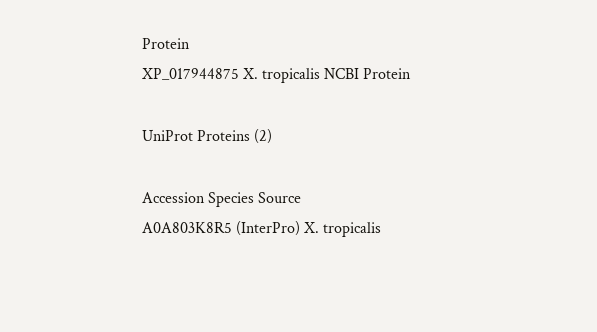Protein
XP_017944875 X. tropicalis NCBI Protein

UniProt Proteins (2)

Accession Species Source
A0A803K8R5 (InterPro) X. tropicalis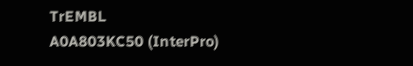TrEMBL
A0A803KC50 (InterPro)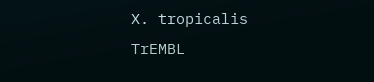X. tropicalis TrEMBL